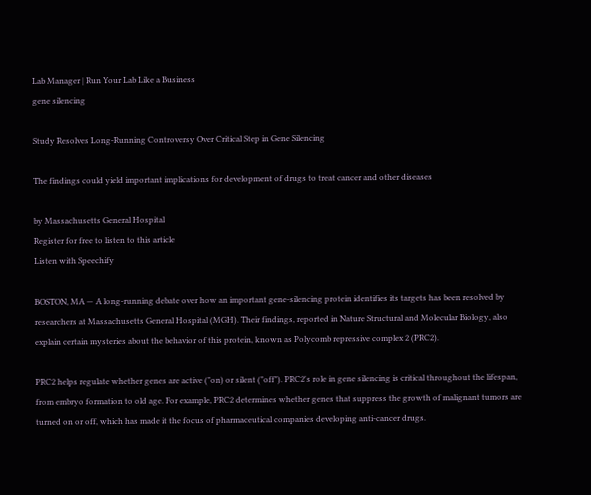Lab Manager | Run Your Lab Like a Business
gene silencing

Study Resolves Long-Running Controversy Over Critical Step in Gene Silencing

The findings could yield important implications for development of drugs to treat cancer and other diseases

by Massachusetts General Hospital
Register for free to listen to this article
Listen with Speechify

BOSTON, MA — A long-running debate over how an important gene-silencing protein identifies its targets has been resolved by researchers at Massachusetts General Hospital (MGH). Their findings, reported in Nature Structural and Molecular Biology, also explain certain mysteries about the behavior of this protein, known as Polycomb repressive complex 2 (PRC2).

PRC2 helps regulate whether genes are active ("on) or silent ("off"). PRC2's role in gene silencing is critical throughout the lifespan, from embryo formation to old age. For example, PRC2 determines whether genes that suppress the growth of malignant tumors are turned on or off, which has made it the focus of pharmaceutical companies developing anti-cancer drugs.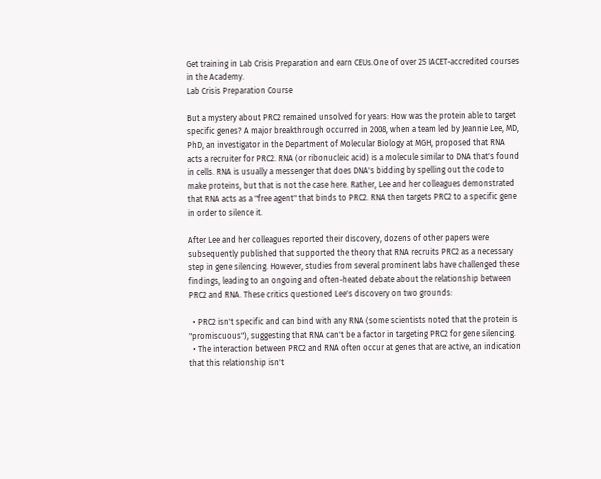Get training in Lab Crisis Preparation and earn CEUs.One of over 25 IACET-accredited courses in the Academy.
Lab Crisis Preparation Course

But a mystery about PRC2 remained unsolved for years: How was the protein able to target specific genes? A major breakthrough occurred in 2008, when a team led by Jeannie Lee, MD, PhD, an investigator in the Department of Molecular Biology at MGH, proposed that RNA acts a recruiter for PRC2. RNA (or ribonucleic acid) is a molecule similar to DNA that's found in cells. RNA is usually a messenger that does DNA's bidding by spelling out the code to make proteins, but that is not the case here. Rather, Lee and her colleagues demonstrated that RNA acts as a "free agent" that binds to PRC2. RNA then targets PRC2 to a specific gene in order to silence it.

After Lee and her colleagues reported their discovery, dozens of other papers were subsequently published that supported the theory that RNA recruits PRC2 as a necessary step in gene silencing. However, studies from several prominent labs have challenged these findings, leading to an ongoing and often-heated debate about the relationship between PRC2 and RNA. These critics questioned Lee's discovery on two grounds:

  • PRC2 isn't specific and can bind with any RNA (some scientists noted that the protein is "promiscuous"), suggesting that RNA can't be a factor in targeting PRC2 for gene silencing.
  • The interaction between PRC2 and RNA often occur at genes that are active, an indication that this relationship isn't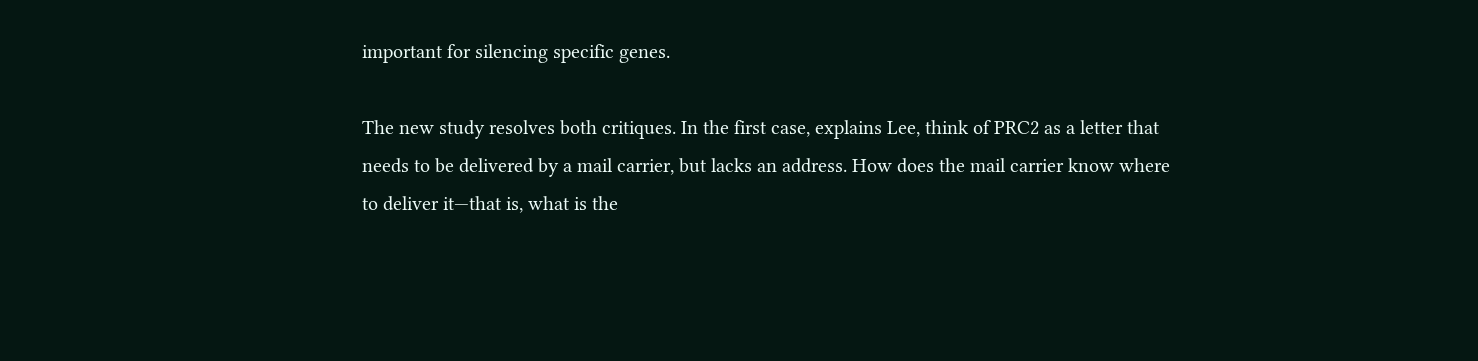important for silencing specific genes.

The new study resolves both critiques. In the first case, explains Lee, think of PRC2 as a letter that needs to be delivered by a mail carrier, but lacks an address. How does the mail carrier know where to deliver it—that is, what is the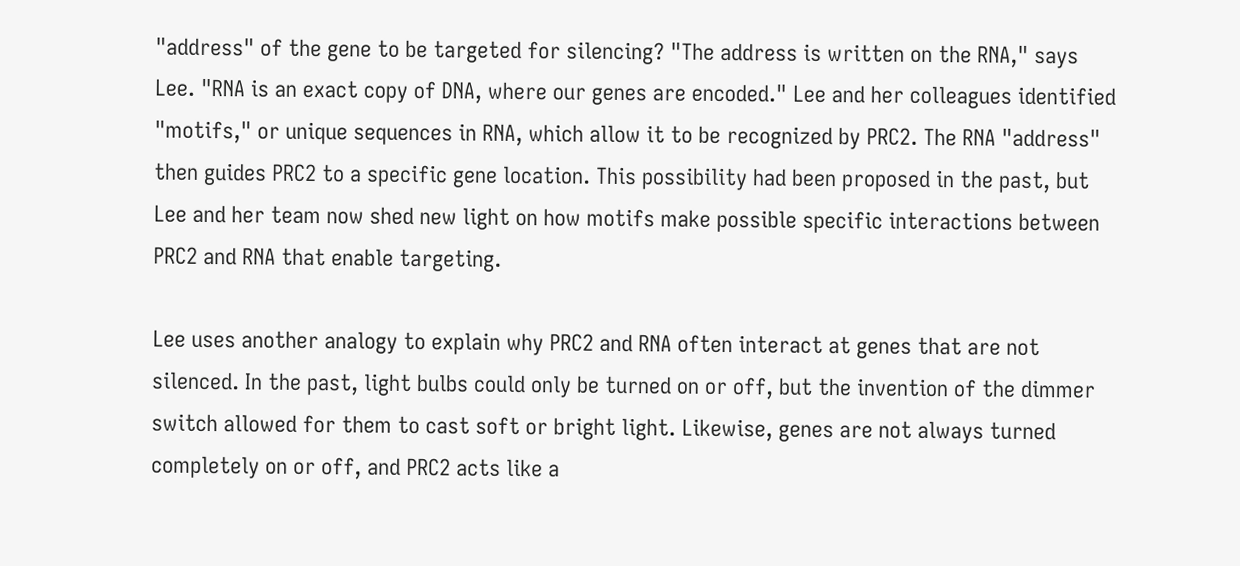"address" of the gene to be targeted for silencing? "The address is written on the RNA," says Lee. "RNA is an exact copy of DNA, where our genes are encoded." Lee and her colleagues identified "motifs," or unique sequences in RNA, which allow it to be recognized by PRC2. The RNA "address" then guides PRC2 to a specific gene location. This possibility had been proposed in the past, but Lee and her team now shed new light on how motifs make possible specific interactions between PRC2 and RNA that enable targeting.

Lee uses another analogy to explain why PRC2 and RNA often interact at genes that are not silenced. In the past, light bulbs could only be turned on or off, but the invention of the dimmer switch allowed for them to cast soft or bright light. Likewise, genes are not always turned completely on or off, and PRC2 acts like a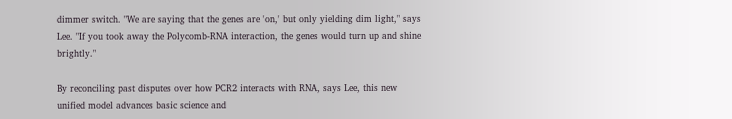dimmer switch. "We are saying that the genes are 'on,' but only yielding dim light," says Lee. "If you took away the Polycomb-RNA interaction, the genes would turn up and shine brightly."

By reconciling past disputes over how PCR2 interacts with RNA, says Lee, this new unified model advances basic science and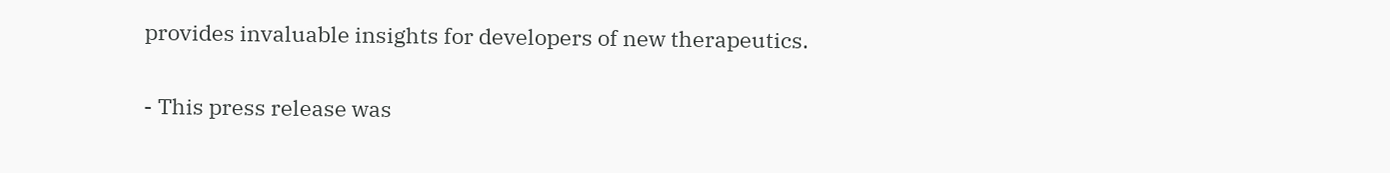provides invaluable insights for developers of new therapeutics.

- This press release was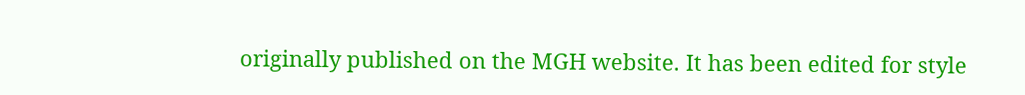originally published on the MGH website. It has been edited for style